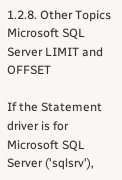1.2.8. Other Topics Microsoft SQL Server LIMIT and OFFSET

If the Statement driver is for Microsoft SQL Server ('sqlsrv'),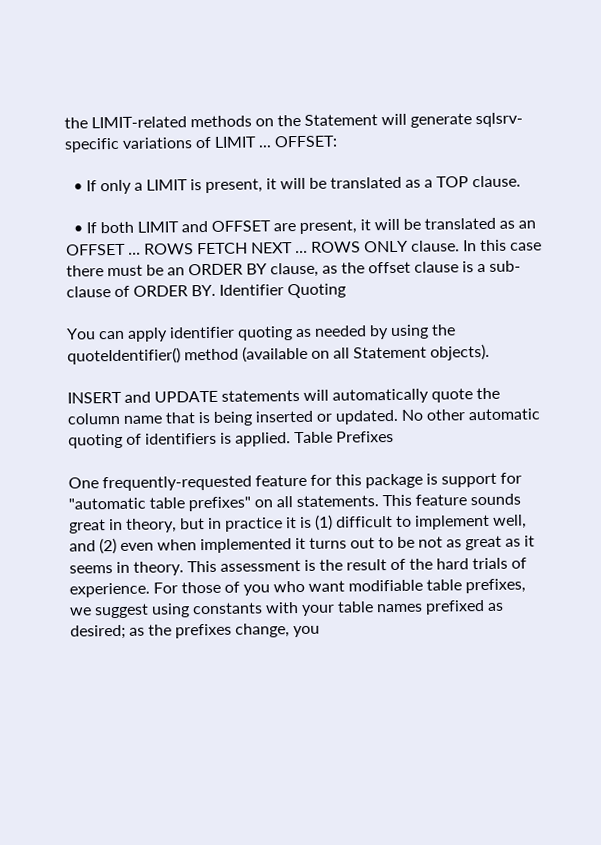the LIMIT-related methods on the Statement will generate sqlsrv-specific variations of LIMIT ... OFFSET:

  • If only a LIMIT is present, it will be translated as a TOP clause.

  • If both LIMIT and OFFSET are present, it will be translated as an OFFSET ... ROWS FETCH NEXT ... ROWS ONLY clause. In this case there must be an ORDER BY clause, as the offset clause is a sub-clause of ORDER BY. Identifier Quoting

You can apply identifier quoting as needed by using the quoteIdentifier() method (available on all Statement objects).

INSERT and UPDATE statements will automatically quote the column name that is being inserted or updated. No other automatic quoting of identifiers is applied. Table Prefixes

One frequently-requested feature for this package is support for "automatic table prefixes" on all statements. This feature sounds great in theory, but in practice it is (1) difficult to implement well, and (2) even when implemented it turns out to be not as great as it seems in theory. This assessment is the result of the hard trials of experience. For those of you who want modifiable table prefixes, we suggest using constants with your table names prefixed as desired; as the prefixes change, you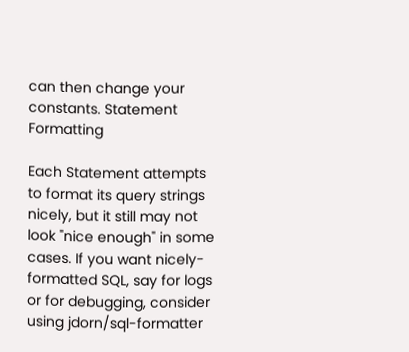can then change your constants. Statement Formatting

Each Statement attempts to format its query strings nicely, but it still may not look "nice enough" in some cases. If you want nicely-formatted SQL, say for logs or for debugging, consider using jdorn/sql-formatter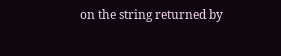on the string returned by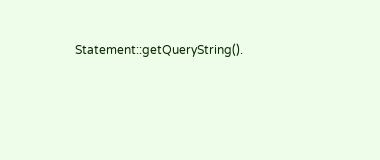Statement::getQueryString().